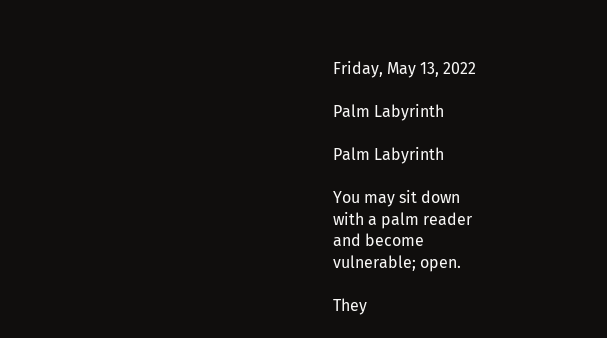Friday, May 13, 2022

Palm Labyrinth

Palm Labyrinth

You may sit down
with a palm reader
and become
vulnerable; open.

They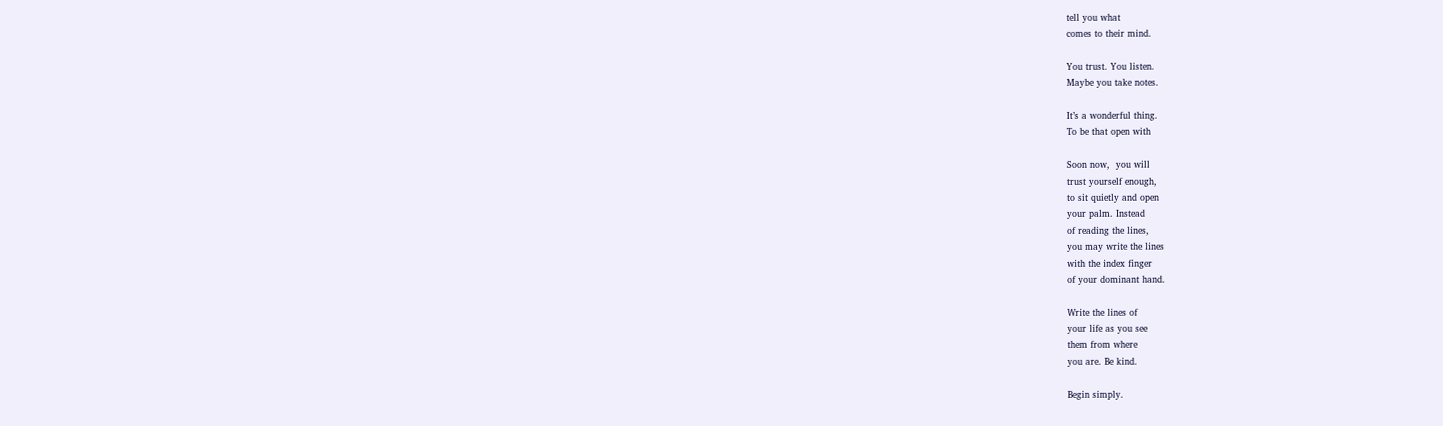tell you what
comes to their mind.

You trust. You listen.
Maybe you take notes.

It’s a wonderful thing.
To be that open with

Soon now,  you will
trust yourself enough,
to sit quietly and open
your palm. Instead
of reading the lines,
you may write the lines
with the index finger
of your dominant hand.

Write the lines of
your life as you see
them from where
you are. Be kind.

Begin simply.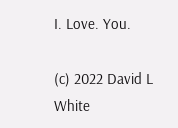I. Love. You.

(c) 2022 David L White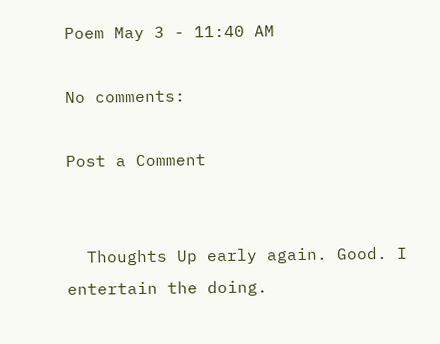Poem May 3 - 11:40 AM

No comments:

Post a Comment


  Thoughts Up early again. Good. I entertain the doing.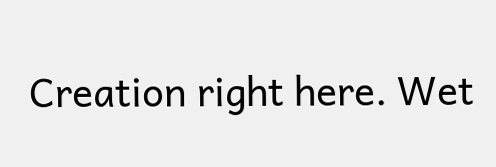Creation right here. Wet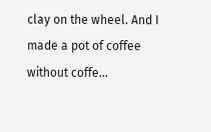clay on the wheel. And I made a pot of coffee without coffe...